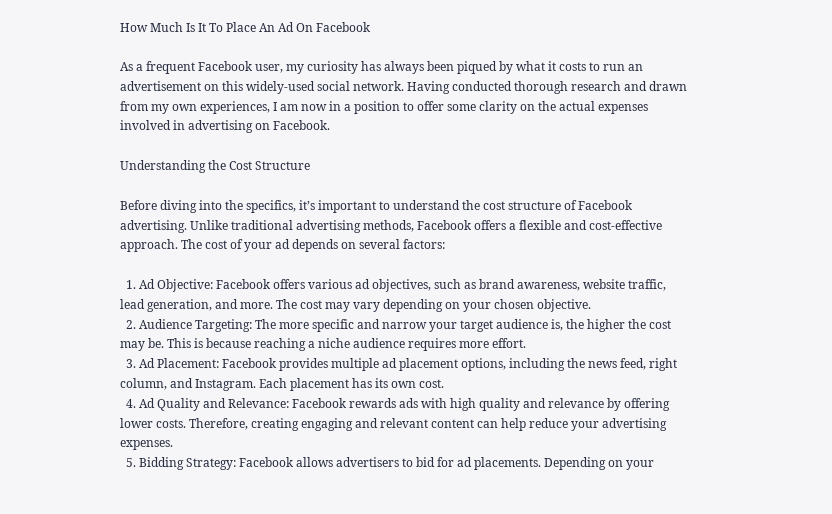How Much Is It To Place An Ad On Facebook

As a frequent Facebook user, my curiosity has always been piqued by what it costs to run an advertisement on this widely-used social network. Having conducted thorough research and drawn from my own experiences, I am now in a position to offer some clarity on the actual expenses involved in advertising on Facebook.

Understanding the Cost Structure

Before diving into the specifics, it’s important to understand the cost structure of Facebook advertising. Unlike traditional advertising methods, Facebook offers a flexible and cost-effective approach. The cost of your ad depends on several factors:

  1. Ad Objective: Facebook offers various ad objectives, such as brand awareness, website traffic, lead generation, and more. The cost may vary depending on your chosen objective.
  2. Audience Targeting: The more specific and narrow your target audience is, the higher the cost may be. This is because reaching a niche audience requires more effort.
  3. Ad Placement: Facebook provides multiple ad placement options, including the news feed, right column, and Instagram. Each placement has its own cost.
  4. Ad Quality and Relevance: Facebook rewards ads with high quality and relevance by offering lower costs. Therefore, creating engaging and relevant content can help reduce your advertising expenses.
  5. Bidding Strategy: Facebook allows advertisers to bid for ad placements. Depending on your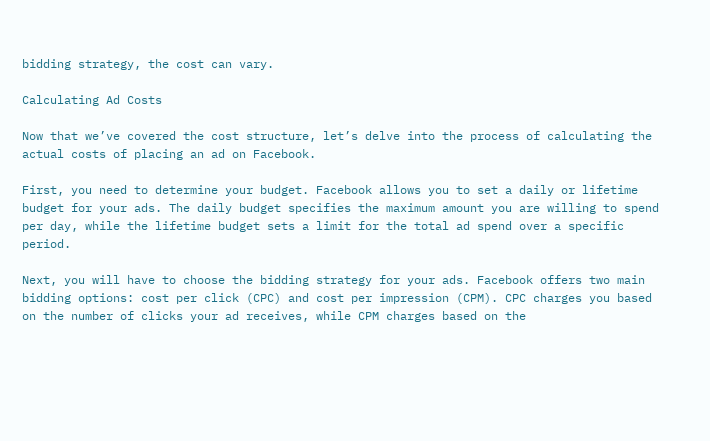bidding strategy, the cost can vary.

Calculating Ad Costs

Now that we’ve covered the cost structure, let’s delve into the process of calculating the actual costs of placing an ad on Facebook.

First, you need to determine your budget. Facebook allows you to set a daily or lifetime budget for your ads. The daily budget specifies the maximum amount you are willing to spend per day, while the lifetime budget sets a limit for the total ad spend over a specific period.

Next, you will have to choose the bidding strategy for your ads. Facebook offers two main bidding options: cost per click (CPC) and cost per impression (CPM). CPC charges you based on the number of clicks your ad receives, while CPM charges based on the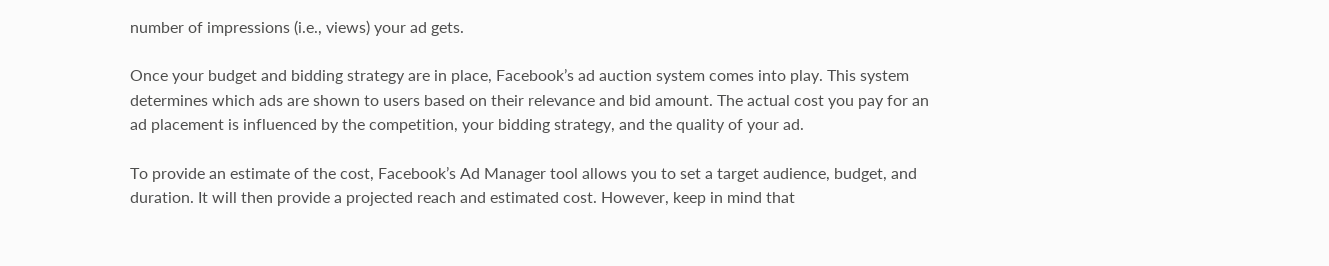number of impressions (i.e., views) your ad gets.

Once your budget and bidding strategy are in place, Facebook’s ad auction system comes into play. This system determines which ads are shown to users based on their relevance and bid amount. The actual cost you pay for an ad placement is influenced by the competition, your bidding strategy, and the quality of your ad.

To provide an estimate of the cost, Facebook’s Ad Manager tool allows you to set a target audience, budget, and duration. It will then provide a projected reach and estimated cost. However, keep in mind that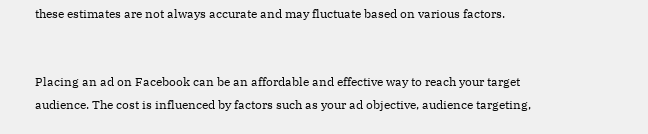these estimates are not always accurate and may fluctuate based on various factors.


Placing an ad on Facebook can be an affordable and effective way to reach your target audience. The cost is influenced by factors such as your ad objective, audience targeting,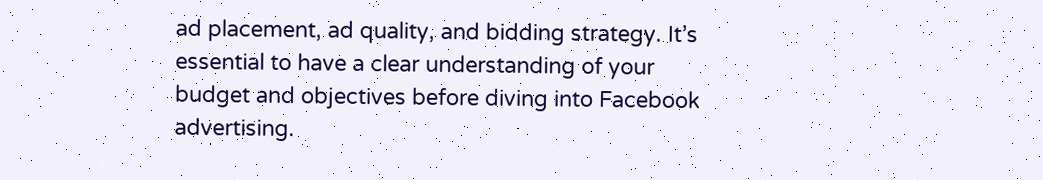ad placement, ad quality, and bidding strategy. It’s essential to have a clear understanding of your budget and objectives before diving into Facebook advertising.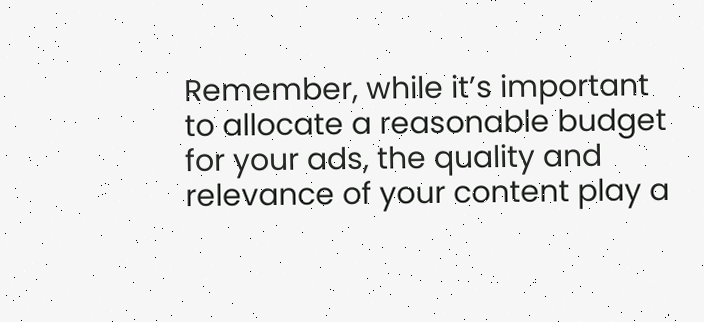Remember, while it’s important to allocate a reasonable budget for your ads, the quality and relevance of your content play a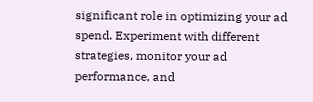significant role in optimizing your ad spend. Experiment with different strategies, monitor your ad performance, and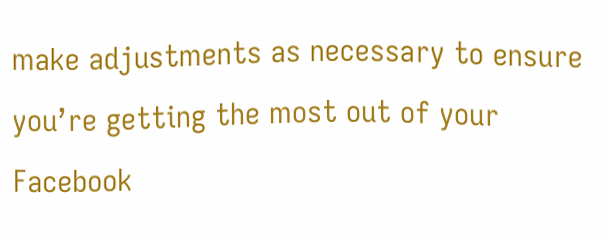make adjustments as necessary to ensure you’re getting the most out of your Facebook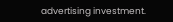advertising investment.